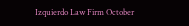Izquierdo Law Firm October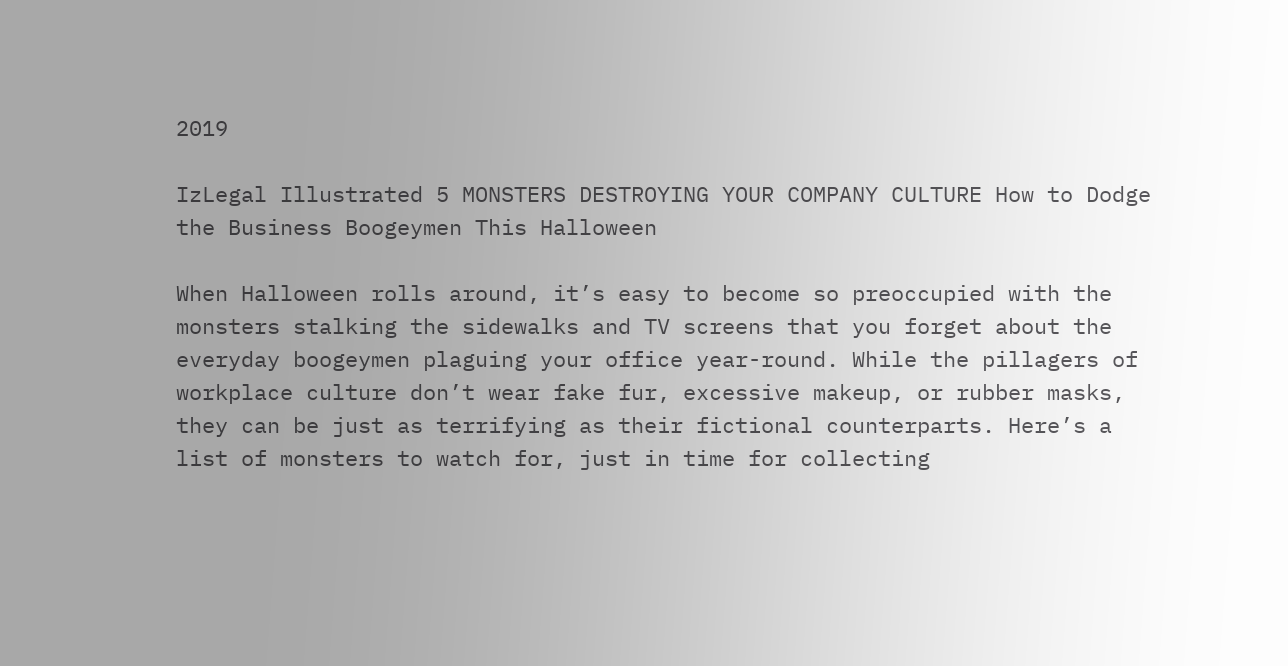2019

IzLegal Illustrated 5 MONSTERS DESTROYING YOUR COMPANY CULTURE How to Dodge the Business Boogeymen This Halloween

When Halloween rolls around, it’s easy to become so preoccupied with the monsters stalking the sidewalks and TV screens that you forget about the everyday boogeymen plaguing your office year-round. While the pillagers of workplace culture don’t wear fake fur, excessive makeup, or rubber masks, they can be just as terrifying as their fictional counterparts. Here’s a list of monsters to watch for, just in time for collecting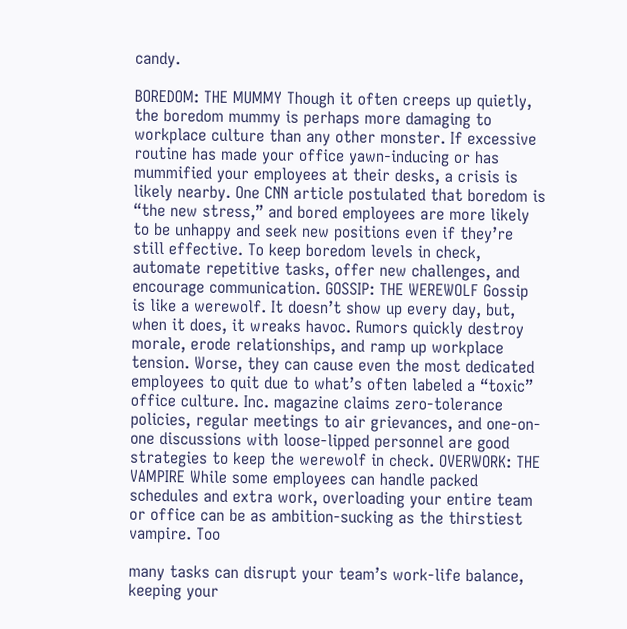candy.

BOREDOM: THE MUMMY Though it often creeps up quietly, the boredom mummy is perhaps more damaging to workplace culture than any other monster. If excessive routine has made your office yawn-inducing or has mummified your employees at their desks, a crisis is likely nearby. One CNN article postulated that boredom is “the new stress,” and bored employees are more likely to be unhappy and seek new positions even if they’re still effective. To keep boredom levels in check, automate repetitive tasks, offer new challenges, and encourage communication. GOSSIP: THE WEREWOLF Gossip is like a werewolf. It doesn’t show up every day, but, when it does, it wreaks havoc. Rumors quickly destroy morale, erode relationships, and ramp up workplace tension. Worse, they can cause even the most dedicated employees to quit due to what’s often labeled a “toxic” office culture. Inc. magazine claims zero-tolerance policies, regular meetings to air grievances, and one-on-one discussions with loose-lipped personnel are good strategies to keep the werewolf in check. OVERWORK: THE VAMPIRE While some employees can handle packed schedules and extra work, overloading your entire team or office can be as ambition-sucking as the thirstiest vampire. Too

many tasks can disrupt your team’s work-life balance, keeping your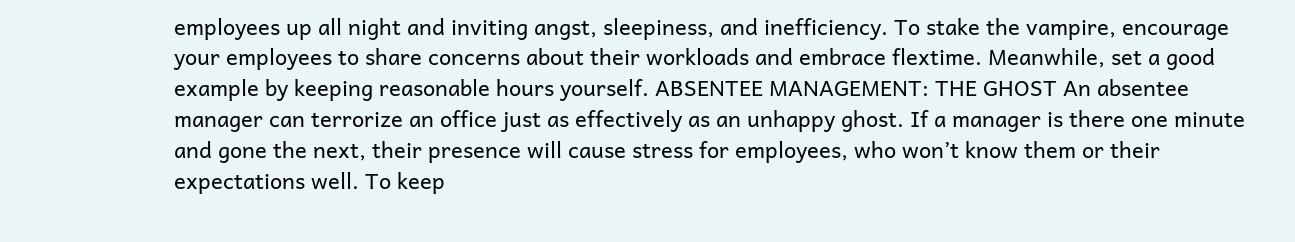employees up all night and inviting angst, sleepiness, and inefficiency. To stake the vampire, encourage your employees to share concerns about their workloads and embrace flextime. Meanwhile, set a good example by keeping reasonable hours yourself. ABSENTEE MANAGEMENT: THE GHOST An absentee manager can terrorize an office just as effectively as an unhappy ghost. If a manager is there one minute and gone the next, their presence will cause stress for employees, who won’t know them or their expectations well. To keep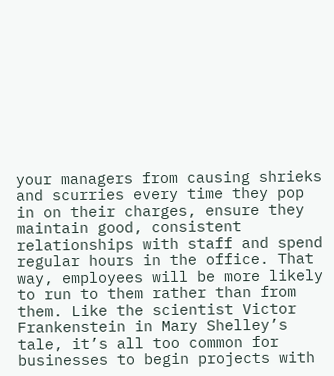your managers from causing shrieks and scurries every time they pop in on their charges, ensure they maintain good, consistent relationships with staff and spend regular hours in the office. That way, employees will be more likely to run to them rather than from them. Like the scientist Victor Frankenstein in Mary Shelley’s tale, it’s all too common for businesses to begin projects with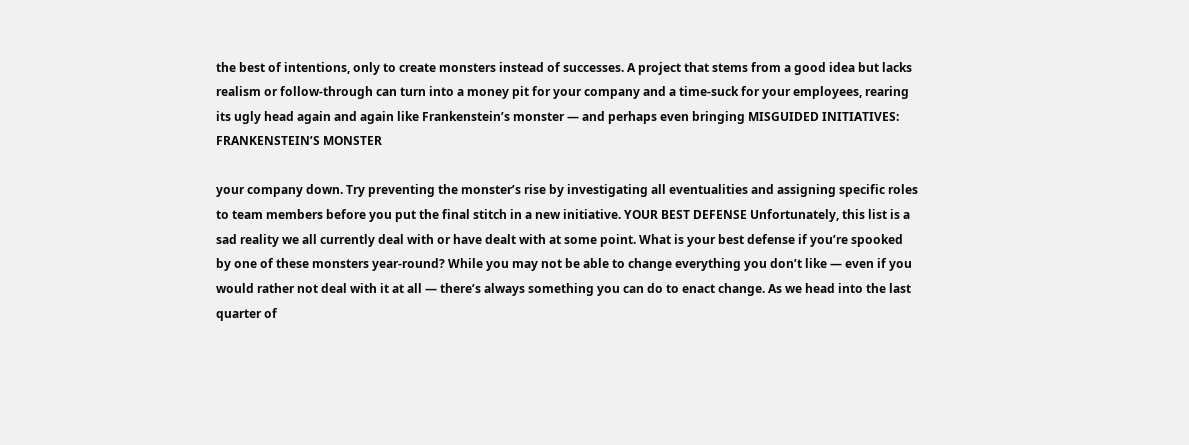the best of intentions, only to create monsters instead of successes. A project that stems from a good idea but lacks realism or follow-through can turn into a money pit for your company and a time-suck for your employees, rearing its ugly head again and again like Frankenstein’s monster — and perhaps even bringing MISGUIDED INITIATIVES: FRANKENSTEIN’S MONSTER

your company down. Try preventing the monster’s rise by investigating all eventualities and assigning specific roles to team members before you put the final stitch in a new initiative. YOUR BEST DEFENSE Unfortunately, this list is a sad reality we all currently deal with or have dealt with at some point. What is your best defense if you’re spooked by one of these monsters year-round? While you may not be able to change everything you don’t like — even if you would rather not deal with it at all — there’s always something you can do to enact change. As we head into the last quarter of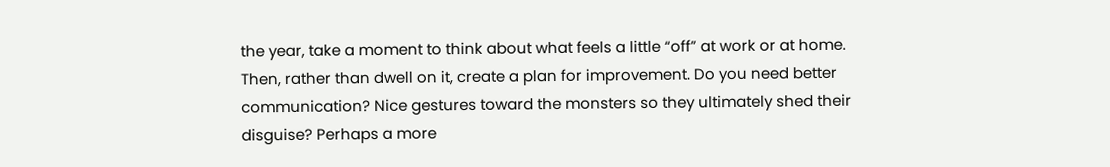the year, take a moment to think about what feels a little “off” at work or at home. Then, rather than dwell on it, create a plan for improvement. Do you need better communication? Nice gestures toward the monsters so they ultimately shed their disguise? Perhaps a more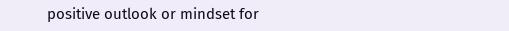positive outlook or mindset for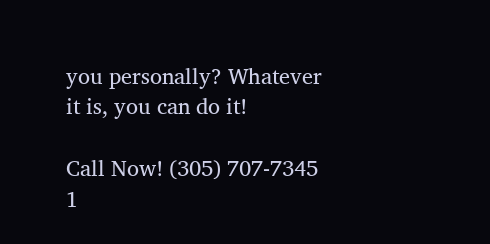you personally? Whatever it is, you can do it!

Call Now! (305) 707-7345 1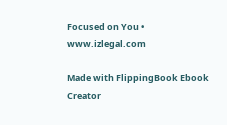Focused on You • www.izlegal.com

Made with FlippingBook Ebook Creator